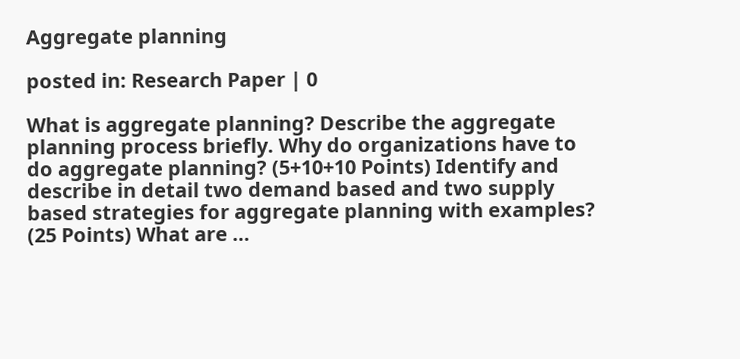Aggregate planning

posted in: Research Paper | 0

What is aggregate planning? Describe the aggregate planning process briefly. Why do organizations have to do aggregate planning? (5+10+10 Points) Identify and describe in detail two demand based and two supply based strategies for aggregate planning with examples? (25 Points) What are …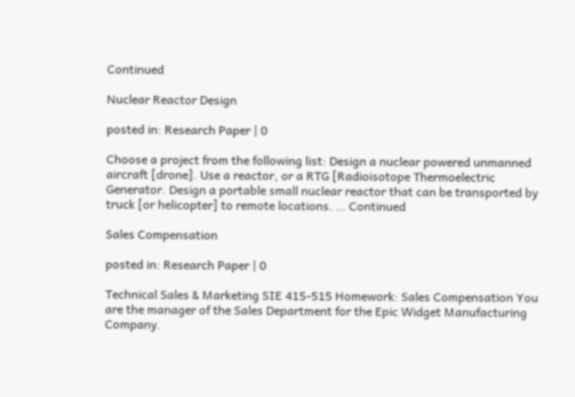Continued

Nuclear Reactor Design

posted in: Research Paper | 0

Choose a project from the following list: Design a nuclear powered unmanned aircraft [drone]. Use a reactor, or a RTG [Radioisotope Thermoelectric Generator. Design a portable small nuclear reactor that can be transported by truck [or helicopter] to remote locations. … Continued

Sales Compensation

posted in: Research Paper | 0

Technical Sales & Marketing SIE 415-515 Homework: Sales Compensation You are the manager of the Sales Department for the Epic Widget Manufacturing Company.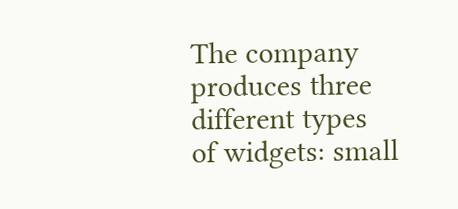The company produces three different types of widgets: small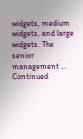widgets, medium widgets, and large widgets. The senior management … Continued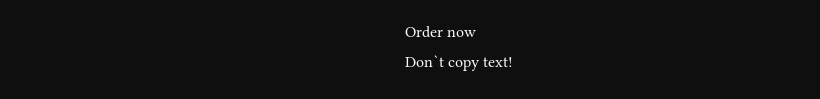Order now
Don`t copy text!